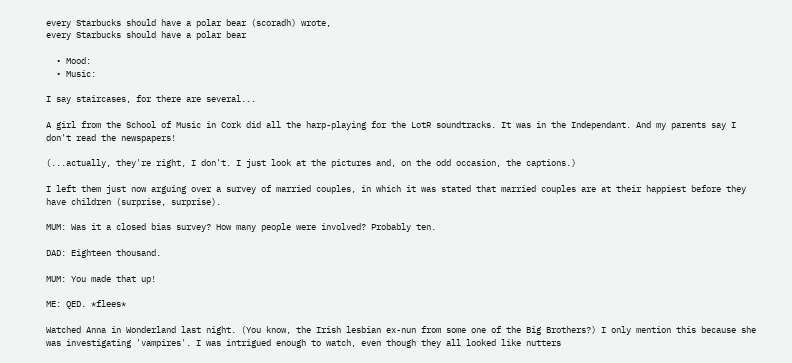every Starbucks should have a polar bear (scoradh) wrote,
every Starbucks should have a polar bear

  • Mood:
  • Music:

I say staircases, for there are several...

A girl from the School of Music in Cork did all the harp-playing for the LotR soundtracks. It was in the Independant. And my parents say I don't read the newspapers!

(...actually, they're right, I don't. I just look at the pictures and, on the odd occasion, the captions.)

I left them just now arguing over a survey of married couples, in which it was stated that married couples are at their happiest before they have children (surprise, surprise).

MUM: Was it a closed bias survey? How many people were involved? Probably ten.

DAD: Eighteen thousand.

MUM: You made that up!

ME: QED. *flees*

Watched Anna in Wonderland last night. (You know, the Irish lesbian ex-nun from some one of the Big Brothers?) I only mention this because she was investigating 'vampires'. I was intrigued enough to watch, even though they all looked like nutters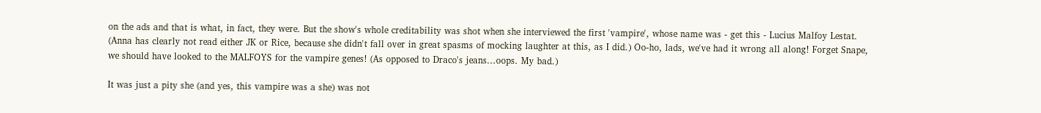on the ads and that is what, in fact, they were. But the show's whole creditability was shot when she interviewed the first 'vampire', whose name was - get this - Lucius Malfoy Lestat. (Anna has clearly not read either JK or Rice, because she didn't fall over in great spasms of mocking laughter at this, as I did.) Oo-ho, lads, we've had it wrong all along! Forget Snape, we should have looked to the MALFOYS for the vampire genes! (As opposed to Draco's jeans...oops. My bad.)

It was just a pity she (and yes, this vampire was a she) was not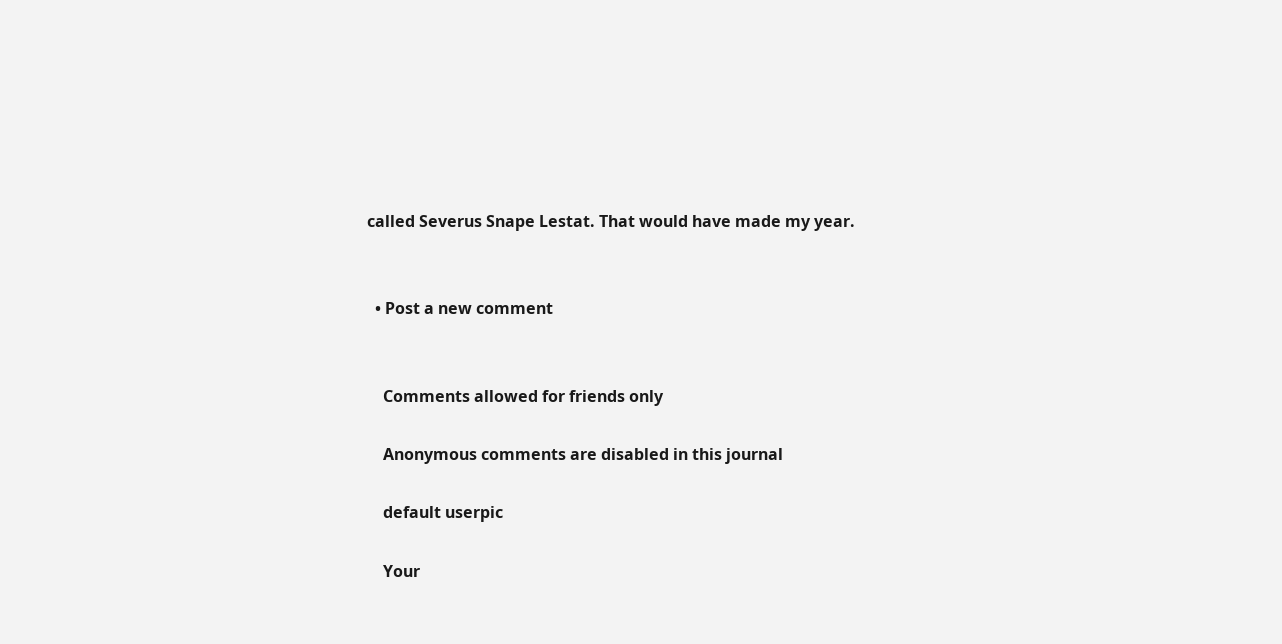called Severus Snape Lestat. That would have made my year.


  • Post a new comment


    Comments allowed for friends only

    Anonymous comments are disabled in this journal

    default userpic

    Your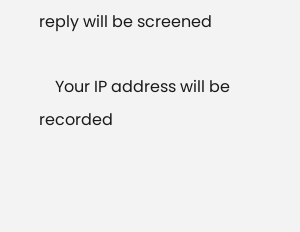reply will be screened

    Your IP address will be recorded